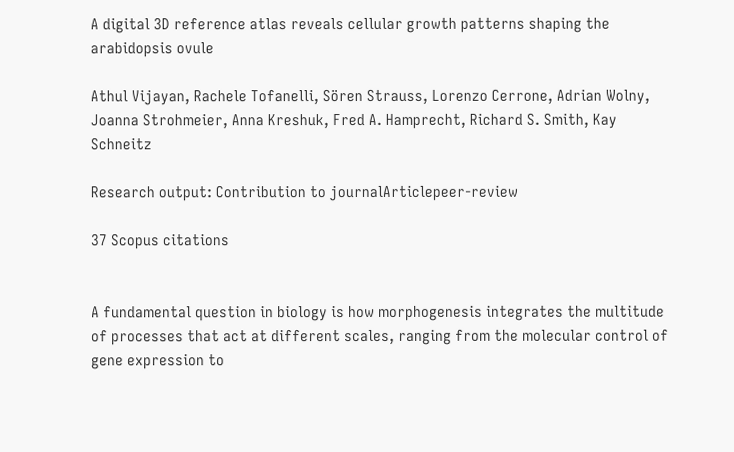A digital 3D reference atlas reveals cellular growth patterns shaping the arabidopsis ovule

Athul Vijayan, Rachele Tofanelli, Sören Strauss, Lorenzo Cerrone, Adrian Wolny, Joanna Strohmeier, Anna Kreshuk, Fred A. Hamprecht, Richard S. Smith, Kay Schneitz

Research output: Contribution to journalArticlepeer-review

37 Scopus citations


A fundamental question in biology is how morphogenesis integrates the multitude of processes that act at different scales, ranging from the molecular control of gene expression to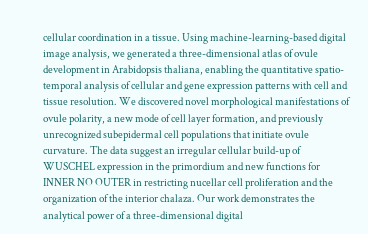cellular coordination in a tissue. Using machine-learning-based digital image analysis, we generated a three-dimensional atlas of ovule development in Arabidopsis thaliana, enabling the quantitative spatio-temporal analysis of cellular and gene expression patterns with cell and tissue resolution. We discovered novel morphological manifestations of ovule polarity, a new mode of cell layer formation, and previously unrecognized subepidermal cell populations that initiate ovule curvature. The data suggest an irregular cellular build-up of WUSCHEL expression in the primordium and new functions for INNER NO OUTER in restricting nucellar cell proliferation and the organization of the interior chalaza. Our work demonstrates the analytical power of a three-dimensional digital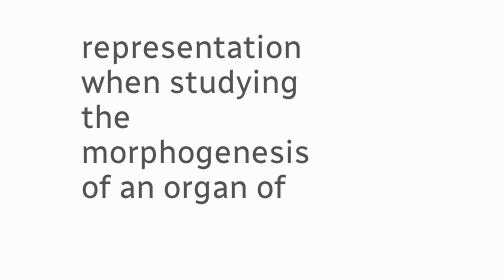representation when studying the morphogenesis of an organ of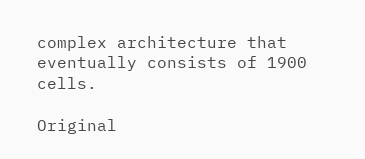complex architecture that eventually consists of 1900 cells.

Original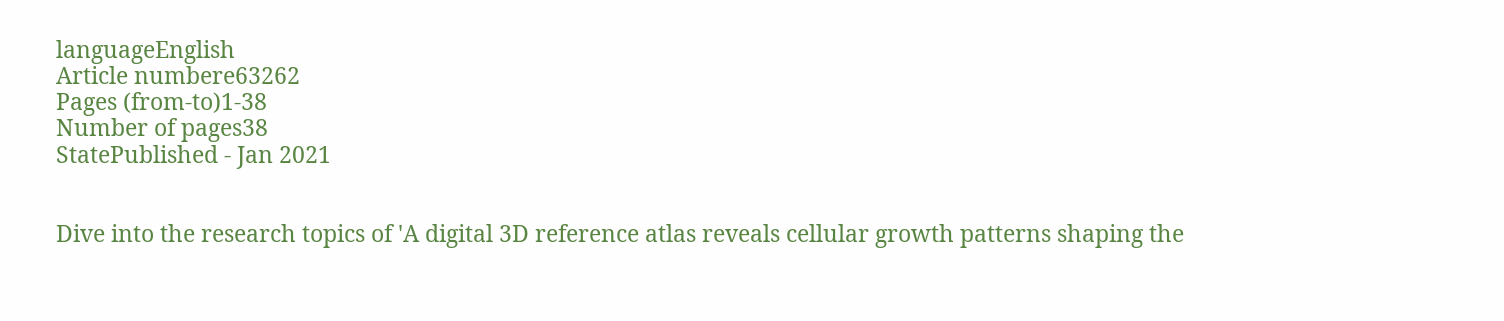languageEnglish
Article numbere63262
Pages (from-to)1-38
Number of pages38
StatePublished - Jan 2021


Dive into the research topics of 'A digital 3D reference atlas reveals cellular growth patterns shaping the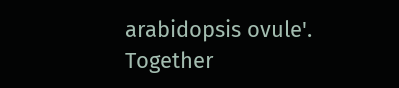arabidopsis ovule'. Together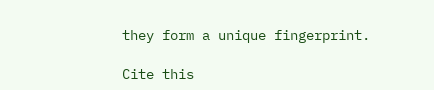they form a unique fingerprint.

Cite this